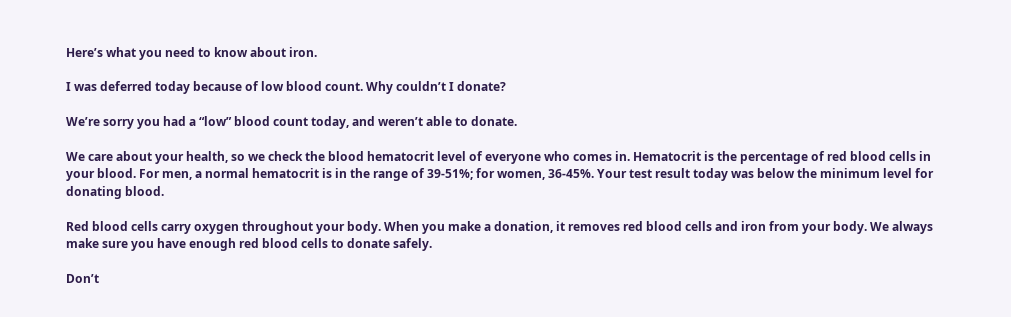Here’s what you need to know about iron.

I was deferred today because of low blood count. Why couldn’t I donate?

We’re sorry you had a “low” blood count today, and weren’t able to donate.

We care about your health, so we check the blood hematocrit level of everyone who comes in. Hematocrit is the percentage of red blood cells in your blood. For men, a normal hematocrit is in the range of 39-51%; for women, 36-45%. Your test result today was below the minimum level for donating blood.

Red blood cells carry oxygen throughout your body. When you make a donation, it removes red blood cells and iron from your body. We always make sure you have enough red blood cells to donate safely.

Don’t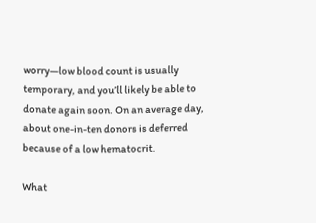worry—low blood count is usually temporary, and you’ll likely be able to donate again soon. On an average day, about one-in-ten donors is deferred because of a low hematocrit.

What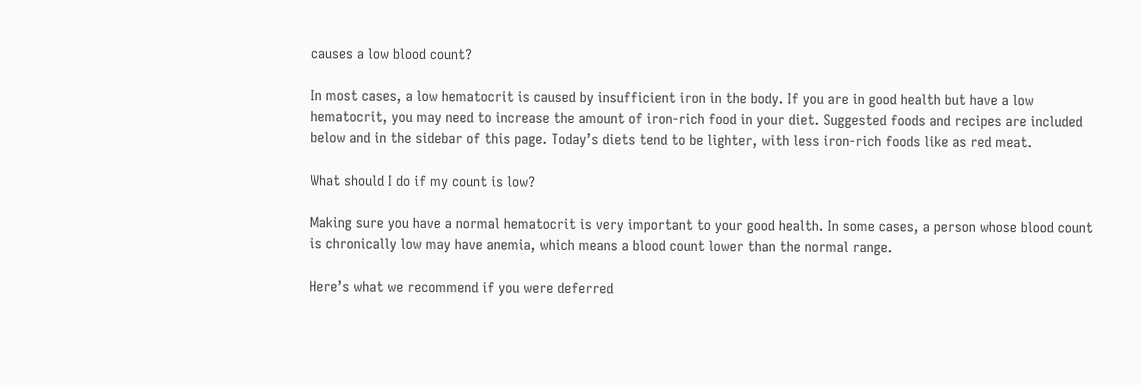causes a low blood count?

In most cases, a low hematocrit is caused by insufficient iron in the body. If you are in good health but have a low hematocrit, you may need to increase the amount of iron-rich food in your diet. Suggested foods and recipes are included below and in the sidebar of this page. Today’s diets tend to be lighter, with less iron-rich foods like as red meat.

What should I do if my count is low?

Making sure you have a normal hematocrit is very important to your good health. In some cases, a person whose blood count is chronically low may have anemia, which means a blood count lower than the normal range.

Here’s what we recommend if you were deferred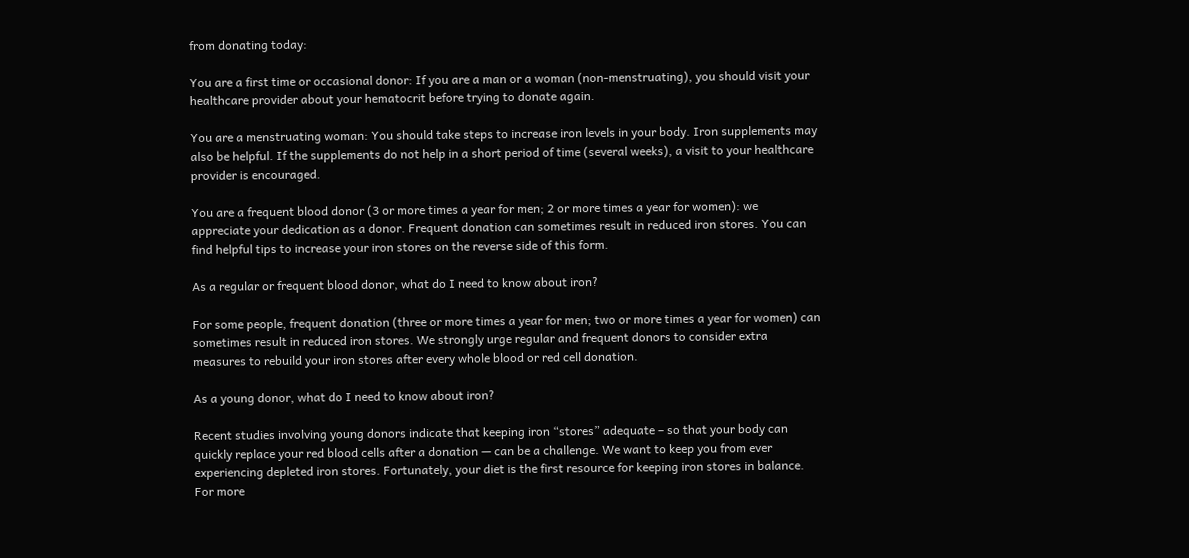from donating today:

You are a first time or occasional donor: If you are a man or a woman (non-menstruating), you should visit your healthcare provider about your hematocrit before trying to donate again.

You are a menstruating woman: You should take steps to increase iron levels in your body. Iron supplements may also be helpful. If the supplements do not help in a short period of time (several weeks), a visit to your healthcare provider is encouraged.

You are a frequent blood donor (3 or more times a year for men; 2 or more times a year for women): we appreciate your dedication as a donor. Frequent donation can sometimes result in reduced iron stores. You can find helpful tips to increase your iron stores on the reverse side of this form.

As a regular or frequent blood donor, what do I need to know about iron?

For some people, frequent donation (three or more times a year for men; two or more times a year for women) can sometimes result in reduced iron stores. We strongly urge regular and frequent donors to consider extra measures to rebuild your iron stores after every whole blood or red cell donation.

As a young donor, what do I need to know about iron?

Recent studies involving young donors indicate that keeping iron “stores” adequate – so that your body can quickly replace your red blood cells after a donation — can be a challenge. We want to keep you from ever experiencing depleted iron stores. Fortunately, your diet is the first resource for keeping iron stores in balance. For more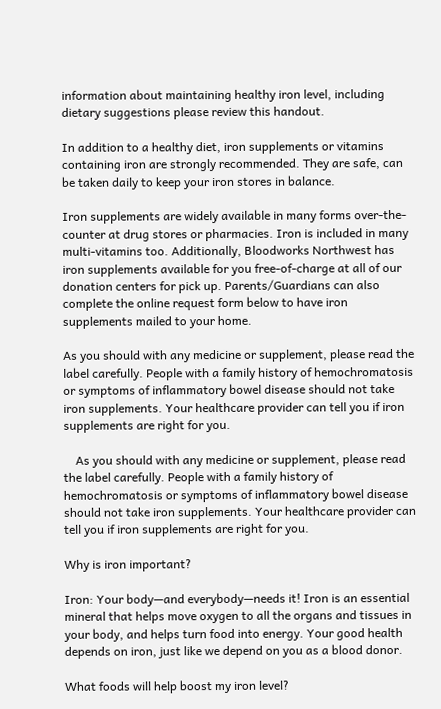information about maintaining healthy iron level, including dietary suggestions please review this handout.

In addition to a healthy diet, iron supplements or vitamins containing iron are strongly recommended. They are safe, can be taken daily to keep your iron stores in balance.

Iron supplements are widely available in many forms over-the-counter at drug stores or pharmacies. Iron is included in many multi-vitamins too. Additionally, Bloodworks Northwest has iron supplements available for you free-of-charge at all of our donation centers for pick up. Parents/Guardians can also complete the online request form below to have iron supplements mailed to your home.

As you should with any medicine or supplement, please read the label carefully. People with a family history of hemochromatosis or symptoms of inflammatory bowel disease should not take iron supplements. Your healthcare provider can tell you if iron supplements are right for you.

    As you should with any medicine or supplement, please read the label carefully. People with a family history of hemochromatosis or symptoms of inflammatory bowel disease should not take iron supplements. Your healthcare provider can tell you if iron supplements are right for you.

Why is iron important?

Iron: Your body—and everybody—needs it! Iron is an essential mineral that helps move oxygen to all the organs and tissues in your body, and helps turn food into energy. Your good health depends on iron, just like we depend on you as a blood donor.

What foods will help boost my iron level?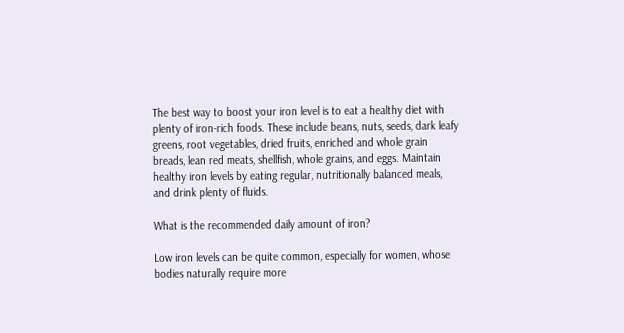The best way to boost your iron level is to eat a healthy diet with plenty of iron-rich foods. These include beans, nuts, seeds, dark leafy greens, root vegetables, dried fruits, enriched and whole grain breads, lean red meats, shellfish, whole grains, and eggs. Maintain healthy iron levels by eating regular, nutritionally balanced meals, and drink plenty of fluids.

What is the recommended daily amount of iron?

Low iron levels can be quite common, especially for women, whose bodies naturally require more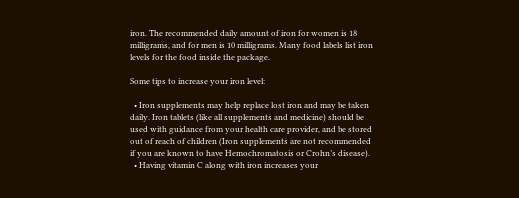iron. The recommended daily amount of iron for women is 18 milligrams, and for men is 10 milligrams. Many food labels list iron levels for the food inside the package.

Some tips to increase your iron level:

  • Iron supplements may help replace lost iron and may be taken daily. Iron tablets (like all supplements and medicine) should be used with guidance from your health care provider, and be stored out of reach of children (Iron supplements are not recommended if you are known to have Hemochromatosis or Crohn’s disease).
  • Having vitamin C along with iron increases your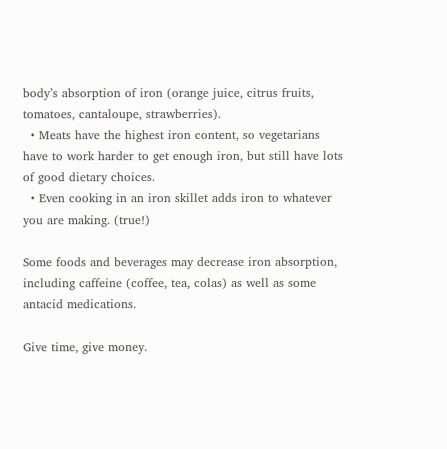body’s absorption of iron (orange juice, citrus fruits, tomatoes, cantaloupe, strawberries).
  • Meats have the highest iron content, so vegetarians have to work harder to get enough iron, but still have lots of good dietary choices.
  • Even cooking in an iron skillet adds iron to whatever you are making. (true!)

Some foods and beverages may decrease iron absorption, including caffeine (coffee, tea, colas) as well as some antacid medications.

Give time, give money.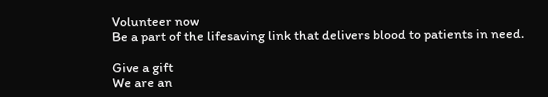Volunteer now
Be a part of the lifesaving link that delivers blood to patients in need.

Give a gift
We are an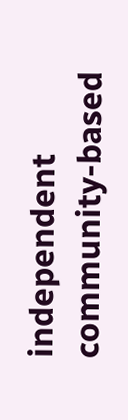independent community-based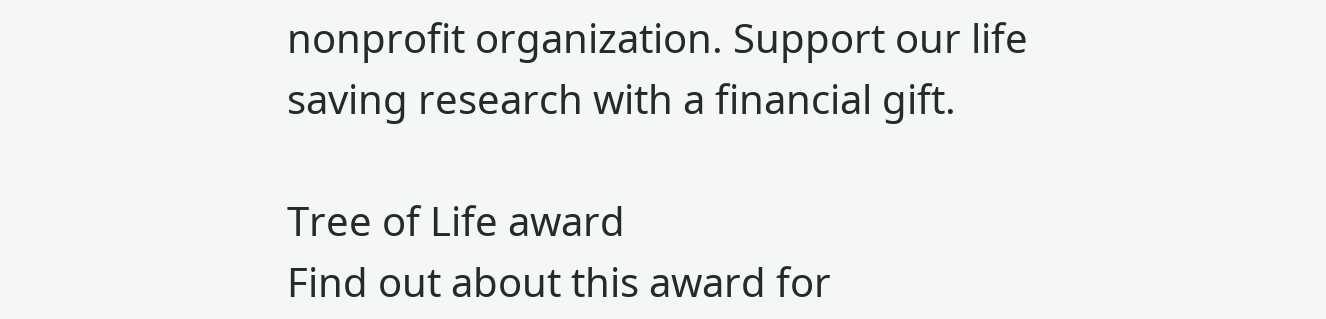nonprofit organization. Support our life saving research with a financial gift.

Tree of Life award
Find out about this award for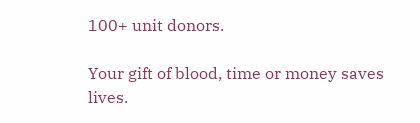100+ unit donors.

Your gift of blood, time or money saves lives.